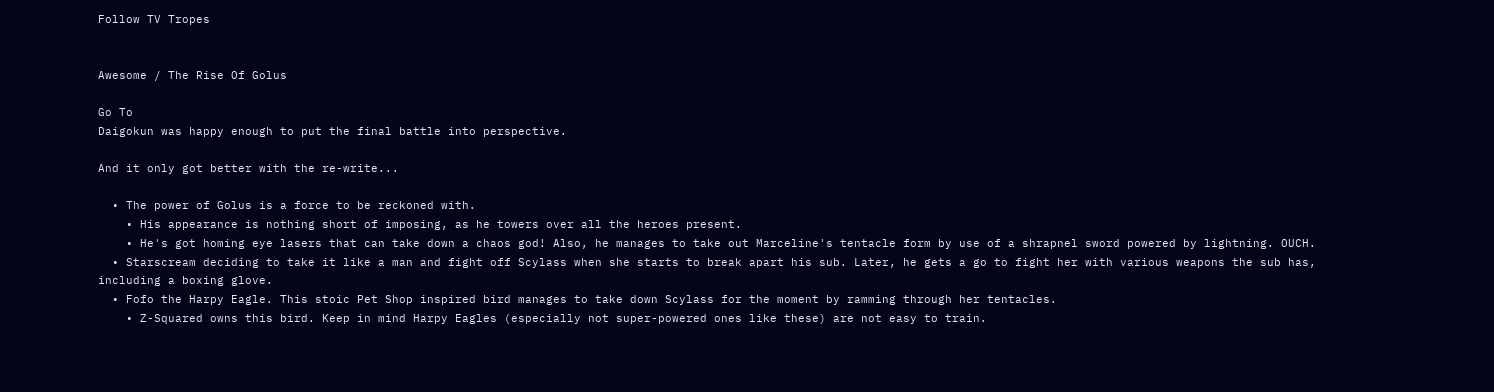Follow TV Tropes


Awesome / The Rise Of Golus

Go To
Daigokun was happy enough to put the final battle into perspective.

And it only got better with the re-write...

  • The power of Golus is a force to be reckoned with.
    • His appearance is nothing short of imposing, as he towers over all the heroes present.
    • He's got homing eye lasers that can take down a chaos god! Also, he manages to take out Marceline's tentacle form by use of a shrapnel sword powered by lightning. OUCH.
  • Starscream deciding to take it like a man and fight off Scylass when she starts to break apart his sub. Later, he gets a go to fight her with various weapons the sub has, including a boxing glove.
  • Fofo the Harpy Eagle. This stoic Pet Shop inspired bird manages to take down Scylass for the moment by ramming through her tentacles.
    • Z-Squared owns this bird. Keep in mind Harpy Eagles (especially not super-powered ones like these) are not easy to train.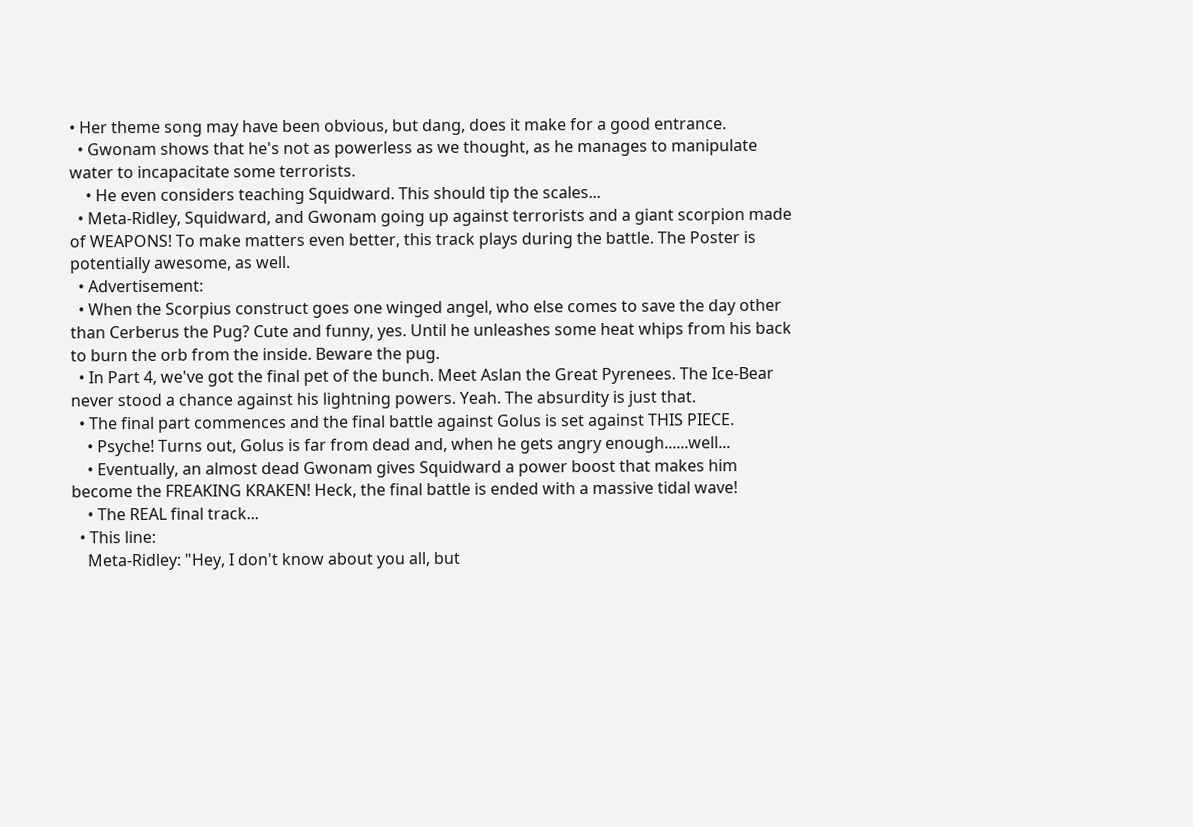• Her theme song may have been obvious, but dang, does it make for a good entrance.
  • Gwonam shows that he's not as powerless as we thought, as he manages to manipulate water to incapacitate some terrorists.
    • He even considers teaching Squidward. This should tip the scales...
  • Meta-Ridley, Squidward, and Gwonam going up against terrorists and a giant scorpion made of WEAPONS! To make matters even better, this track plays during the battle. The Poster is potentially awesome, as well.
  • Advertisement:
  • When the Scorpius construct goes one winged angel, who else comes to save the day other than Cerberus the Pug? Cute and funny, yes. Until he unleashes some heat whips from his back to burn the orb from the inside. Beware the pug.
  • In Part 4, we've got the final pet of the bunch. Meet Aslan the Great Pyrenees. The Ice-Bear never stood a chance against his lightning powers. Yeah. The absurdity is just that.
  • The final part commences and the final battle against Golus is set against THIS PIECE.
    • Psyche! Turns out, Golus is far from dead and, when he gets angry enough......well...
    • Eventually, an almost dead Gwonam gives Squidward a power boost that makes him become the FREAKING KRAKEN! Heck, the final battle is ended with a massive tidal wave!
    • The REAL final track...
  • This line:
    Meta-Ridley: "Hey, I don't know about you all, but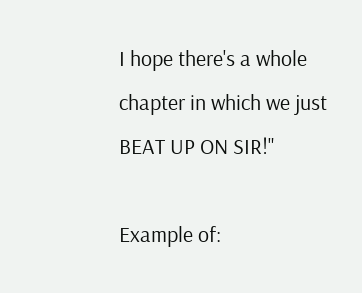I hope there's a whole chapter in which we just BEAT UP ON SIR!"

Example of: